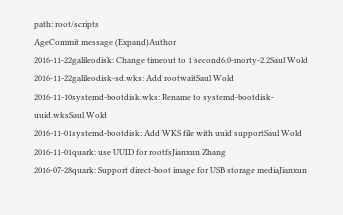path: root/scripts
AgeCommit message (Expand)Author
2016-11-22galileodisk: Change timeout to 1 second6.0-morty-2.2Saul Wold
2016-11-22galileodisk-sd.wks: Add rootwaitSaul Wold
2016-11-10systemd-bootdisk.wks: Rename to systemd-bootdisk-uuid.wksSaul Wold
2016-11-01systemd-bootdisk: Add WKS file with uuid supportSaul Wold
2016-11-01quark: use UUID for rootfsJianxun Zhang
2016-07-28quark: Support direct-boot image for USB storage mediaJianxun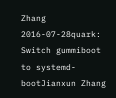Zhang
2016-07-28quark: Switch gummiboot to systemd-bootJianxun Zhang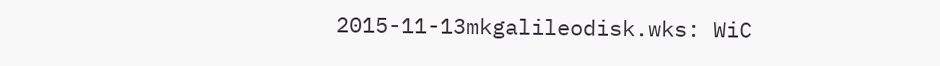2015-11-13mkgalileodisk.wks: WiC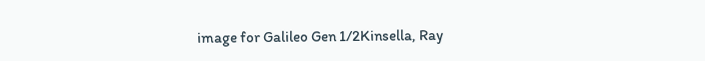image for Galileo Gen 1/2Kinsella, Ray